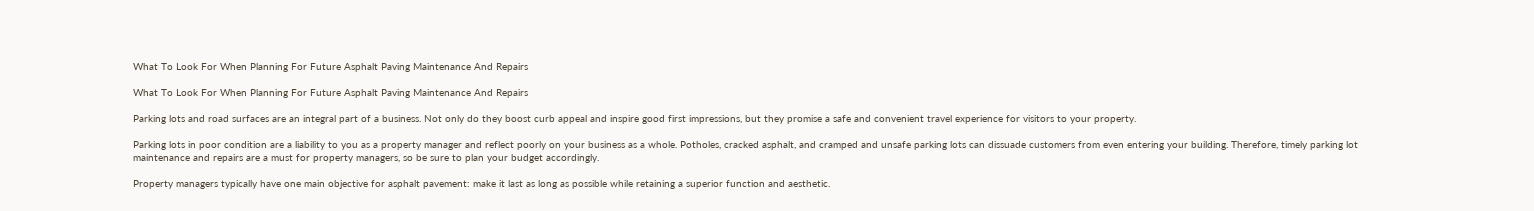What To Look For When Planning For Future Asphalt Paving Maintenance And Repairs

What To Look For When Planning For Future Asphalt Paving Maintenance And Repairs

Parking lots and road surfaces are an integral part of a business. Not only do they boost curb appeal and inspire good first impressions, but they promise a safe and convenient travel experience for visitors to your property.

Parking lots in poor condition are a liability to you as a property manager and reflect poorly on your business as a whole. Potholes, cracked asphalt, and cramped and unsafe parking lots can dissuade customers from even entering your building. Therefore, timely parking lot maintenance and repairs are a must for property managers, so be sure to plan your budget accordingly.

Property managers typically have one main objective for asphalt pavement: make it last as long as possible while retaining a superior function and aesthetic.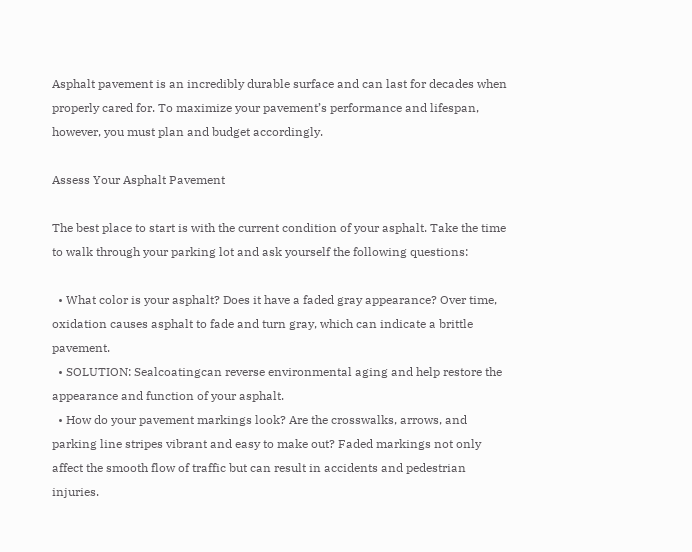Asphalt pavement is an incredibly durable surface and can last for decades when properly cared for. To maximize your pavement’s performance and lifespan, however, you must plan and budget accordingly.

Assess Your Asphalt Pavement

The best place to start is with the current condition of your asphalt. Take the time to walk through your parking lot and ask yourself the following questions:

  • What color is your asphalt? Does it have a faded gray appearance? Over time, oxidation causes asphalt to fade and turn gray, which can indicate a brittle pavement.
  • SOLUTION: Sealcoatingcan reverse environmental aging and help restore the appearance and function of your asphalt.
  • How do your pavement markings look? Are the crosswalks, arrows, and parking line stripes vibrant and easy to make out? Faded markings not only affect the smooth flow of traffic but can result in accidents and pedestrian injuries.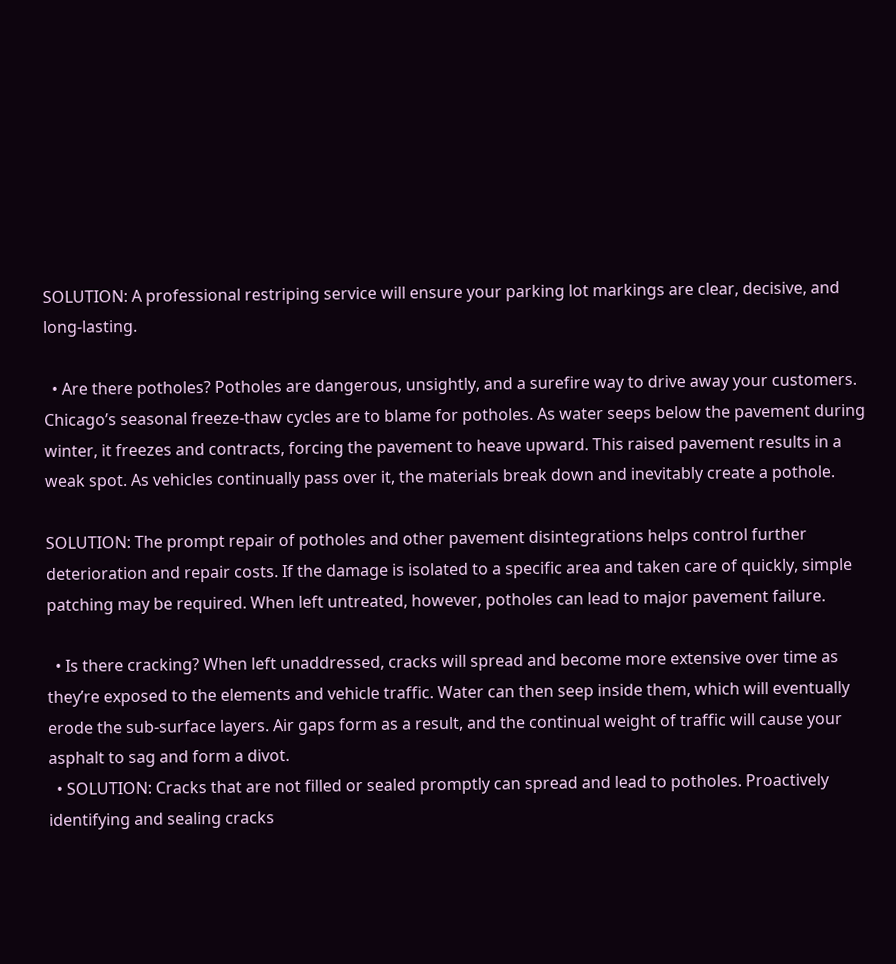SOLUTION: A professional restriping service will ensure your parking lot markings are clear, decisive, and long-lasting.

  • Are there potholes? Potholes are dangerous, unsightly, and a surefire way to drive away your customers. Chicago’s seasonal freeze-thaw cycles are to blame for potholes. As water seeps below the pavement during winter, it freezes and contracts, forcing the pavement to heave upward. This raised pavement results in a weak spot. As vehicles continually pass over it, the materials break down and inevitably create a pothole.

SOLUTION: The prompt repair of potholes and other pavement disintegrations helps control further deterioration and repair costs. If the damage is isolated to a specific area and taken care of quickly, simple patching may be required. When left untreated, however, potholes can lead to major pavement failure.

  • Is there cracking? When left unaddressed, cracks will spread and become more extensive over time as they’re exposed to the elements and vehicle traffic. Water can then seep inside them, which will eventually erode the sub-surface layers. Air gaps form as a result, and the continual weight of traffic will cause your asphalt to sag and form a divot.
  • SOLUTION: Cracks that are not filled or sealed promptly can spread and lead to potholes. Proactively identifying and sealing cracks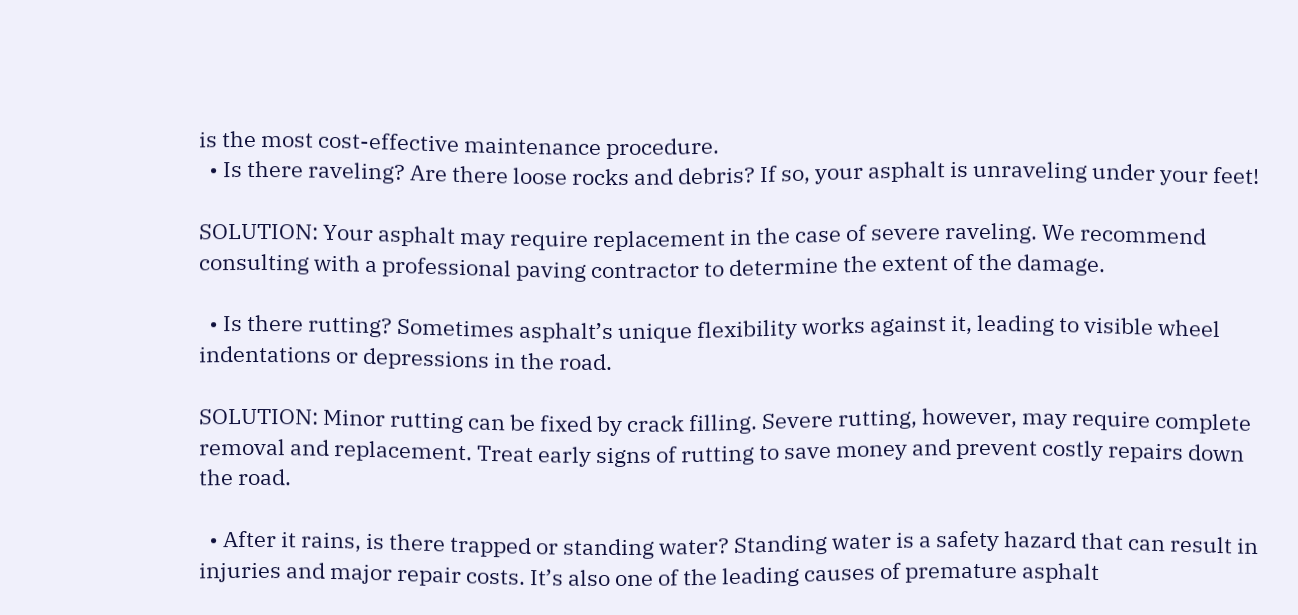is the most cost-effective maintenance procedure.
  • Is there raveling? Are there loose rocks and debris? If so, your asphalt is unraveling under your feet!

SOLUTION: Your asphalt may require replacement in the case of severe raveling. We recommend consulting with a professional paving contractor to determine the extent of the damage.

  • Is there rutting? Sometimes asphalt’s unique flexibility works against it, leading to visible wheel indentations or depressions in the road.

SOLUTION: Minor rutting can be fixed by crack filling. Severe rutting, however, may require complete removal and replacement. Treat early signs of rutting to save money and prevent costly repairs down the road.

  • After it rains, is there trapped or standing water? Standing water is a safety hazard that can result in injuries and major repair costs. It’s also one of the leading causes of premature asphalt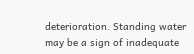deterioration. Standing water may be a sign of inadequate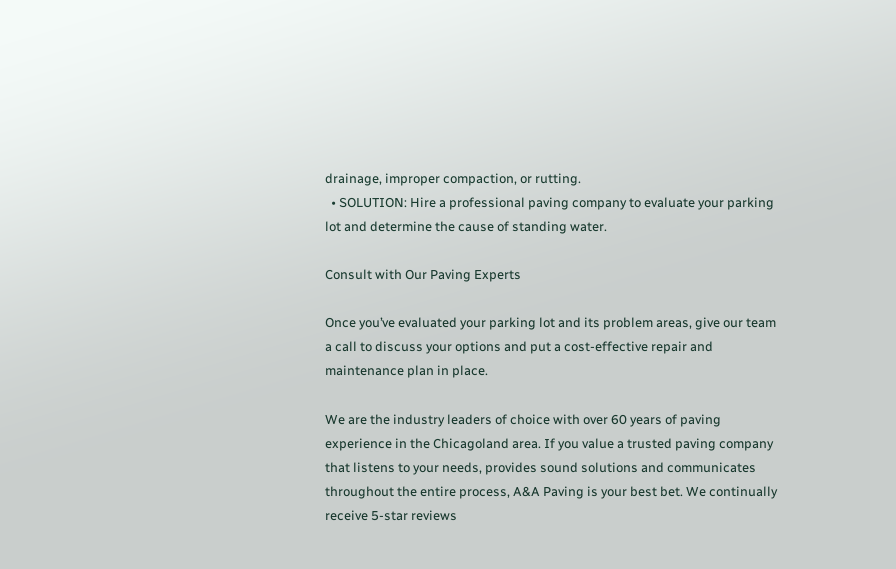drainage, improper compaction, or rutting.
  • SOLUTION: Hire a professional paving company to evaluate your parking lot and determine the cause of standing water.

Consult with Our Paving Experts

Once you’ve evaluated your parking lot and its problem areas, give our team a call to discuss your options and put a cost-effective repair and maintenance plan in place.

We are the industry leaders of choice with over 60 years of paving experience in the Chicagoland area. If you value a trusted paving company that listens to your needs, provides sound solutions and communicates throughout the entire process, A&A Paving is your best bet. We continually receive 5-star reviews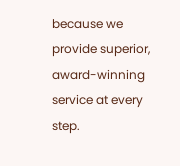because we provide superior, award-winning service at every step.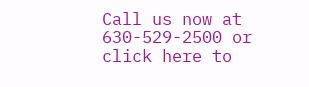Call us now at 630-529-2500 or click here to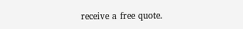receive a free quote.